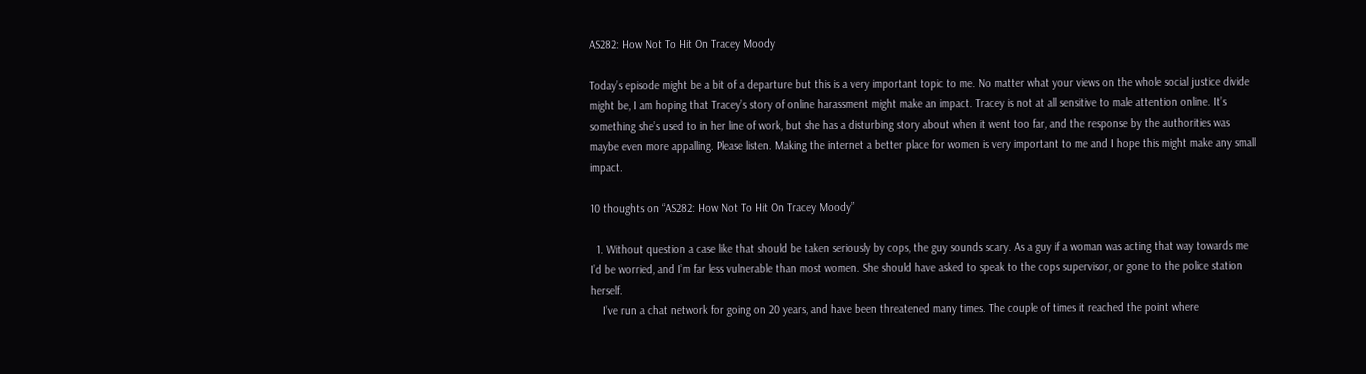AS282: How Not To Hit On Tracey Moody

Today’s episode might be a bit of a departure but this is a very important topic to me. No matter what your views on the whole social justice divide might be, I am hoping that Tracey’s story of online harassment might make an impact. Tracey is not at all sensitive to male attention online. It’s something she’s used to in her line of work, but she has a disturbing story about when it went too far, and the response by the authorities was maybe even more appalling. Please listen. Making the internet a better place for women is very important to me and I hope this might make any small impact.

10 thoughts on “AS282: How Not To Hit On Tracey Moody”

  1. Without question a case like that should be taken seriously by cops, the guy sounds scary. As a guy if a woman was acting that way towards me I’d be worried, and I’m far less vulnerable than most women. She should have asked to speak to the cops supervisor, or gone to the police station herself.
    I’ve run a chat network for going on 20 years, and have been threatened many times. The couple of times it reached the point where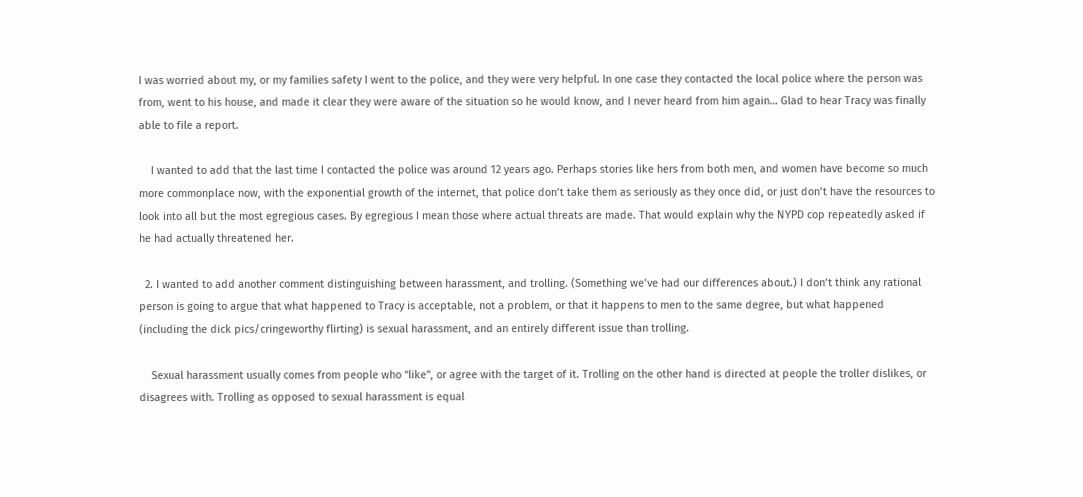I was worried about my, or my families safety I went to the police, and they were very helpful. In one case they contacted the local police where the person was from, went to his house, and made it clear they were aware of the situation so he would know, and I never heard from him again… Glad to hear Tracy was finally able to file a report.

    I wanted to add that the last time I contacted the police was around 12 years ago. Perhaps stories like hers from both men, and women have become so much more commonplace now, with the exponential growth of the internet, that police don’t take them as seriously as they once did, or just don’t have the resources to look into all but the most egregious cases. By egregious I mean those where actual threats are made. That would explain why the NYPD cop repeatedly asked if he had actually threatened her.

  2. I wanted to add another comment distinguishing between harassment, and trolling. (Something we’ve had our differences about.) I don’t think any rational person is going to argue that what happened to Tracy is acceptable, not a problem, or that it happens to men to the same degree, but what happened (including the dick pics/cringeworthy flirting) is sexual harassment, and an entirely different issue than trolling.

    Sexual harassment usually comes from people who “like”, or agree with the target of it. Trolling on the other hand is directed at people the troller dislikes, or disagrees with. Trolling as opposed to sexual harassment is equal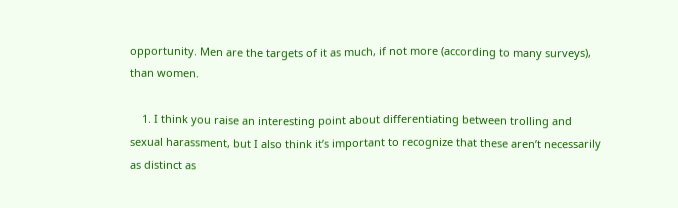opportunity. Men are the targets of it as much, if not more (according to many surveys), than women.

    1. I think you raise an interesting point about differentiating between trolling and sexual harassment, but I also think it’s important to recognize that these aren’t necessarily as distinct as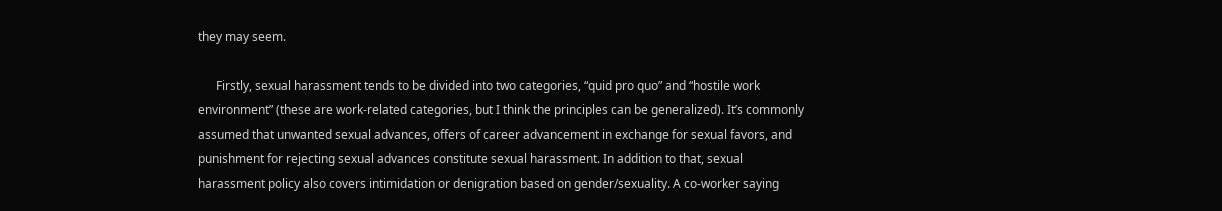they may seem.

      Firstly, sexual harassment tends to be divided into two categories, “quid pro quo” and “hostile work environment” (these are work-related categories, but I think the principles can be generalized). It’s commonly assumed that unwanted sexual advances, offers of career advancement in exchange for sexual favors, and punishment for rejecting sexual advances constitute sexual harassment. In addition to that, sexual harassment policy also covers intimidation or denigration based on gender/sexuality. A co-worker saying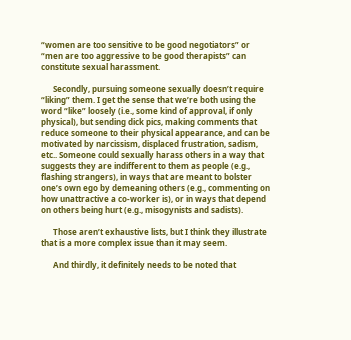“women are too sensitive to be good negotiators” or “men are too aggressive to be good therapists” can constitute sexual harassment.

      Secondly, pursuing someone sexually doesn’t require “liking” them. I get the sense that we’re both using the word “like” loosely (i.e., some kind of approval, if only physical), but sending dick pics, making comments that reduce someone to their physical appearance, and can be motivated by narcissism, displaced frustration, sadism, etc.. Someone could sexually harass others in a way that suggests they are indifferent to them as people (e.g., flashing strangers), in ways that are meant to bolster one’s own ego by demeaning others (e.g., commenting on how unattractive a co-worker is), or in ways that depend on others being hurt (e.g., misogynists and sadists).

      Those aren’t exhaustive lists, but I think they illustrate that is a more complex issue than it may seem.

      And thirdly, it definitely needs to be noted that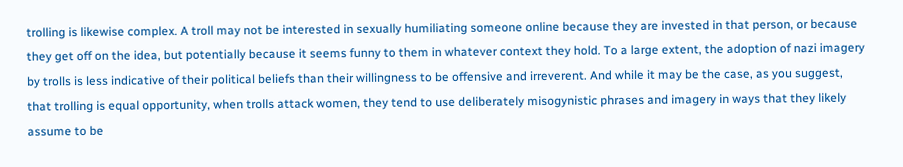trolling is likewise complex. A troll may not be interested in sexually humiliating someone online because they are invested in that person, or because they get off on the idea, but potentially because it seems funny to them in whatever context they hold. To a large extent, the adoption of nazi imagery by trolls is less indicative of their political beliefs than their willingness to be offensive and irreverent. And while it may be the case, as you suggest, that trolling is equal opportunity, when trolls attack women, they tend to use deliberately misogynistic phrases and imagery in ways that they likely assume to be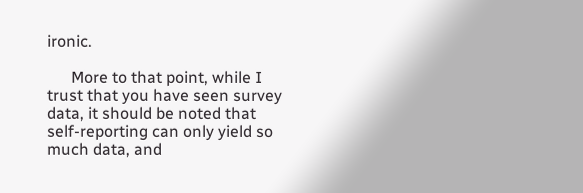ironic.

      More to that point, while I trust that you have seen survey data, it should be noted that self-reporting can only yield so much data, and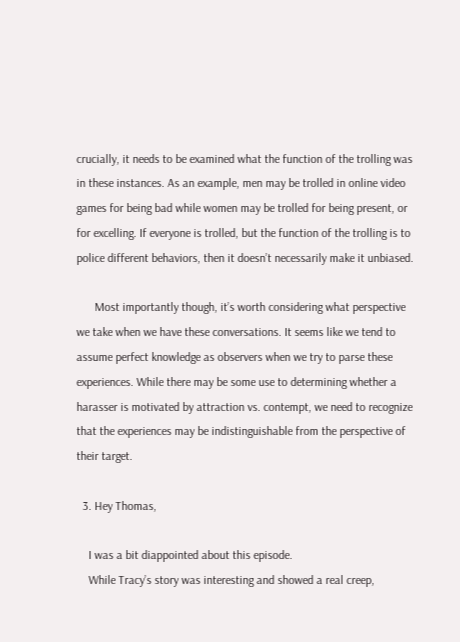crucially, it needs to be examined what the function of the trolling was in these instances. As an example, men may be trolled in online video games for being bad while women may be trolled for being present, or for excelling. If everyone is trolled, but the function of the trolling is to police different behaviors, then it doesn’t necessarily make it unbiased.

      Most importantly though, it’s worth considering what perspective we take when we have these conversations. It seems like we tend to assume perfect knowledge as observers when we try to parse these experiences. While there may be some use to determining whether a harasser is motivated by attraction vs. contempt, we need to recognize that the experiences may be indistinguishable from the perspective of their target.

  3. Hey Thomas,

    I was a bit diappointed about this episode.
    While Tracy’s story was interesting and showed a real creep,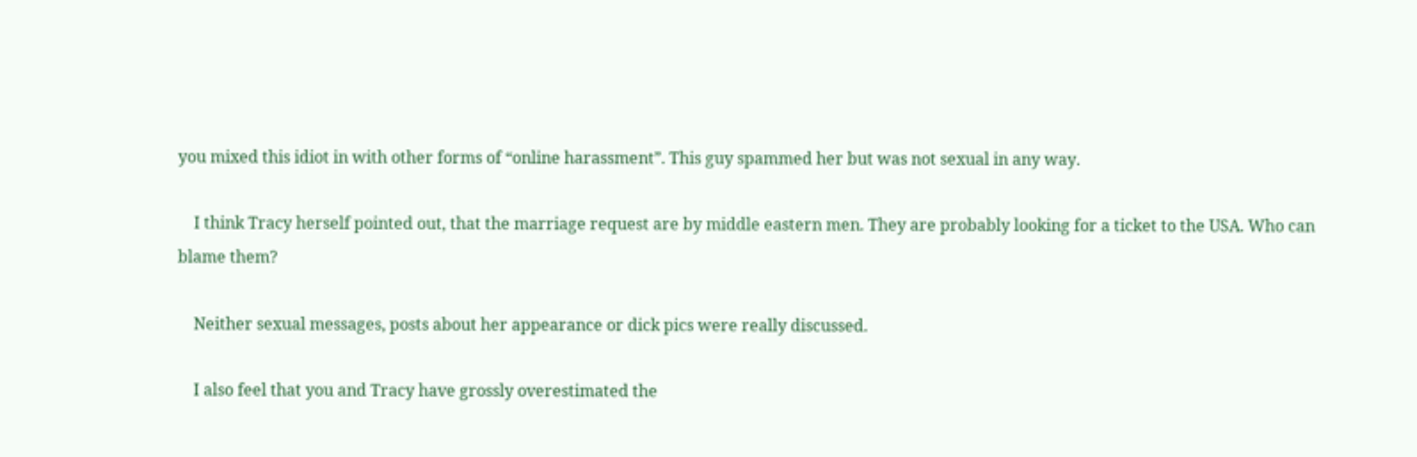you mixed this idiot in with other forms of “online harassment”. This guy spammed her but was not sexual in any way.

    I think Tracy herself pointed out, that the marriage request are by middle eastern men. They are probably looking for a ticket to the USA. Who can blame them?

    Neither sexual messages, posts about her appearance or dick pics were really discussed.

    I also feel that you and Tracy have grossly overestimated the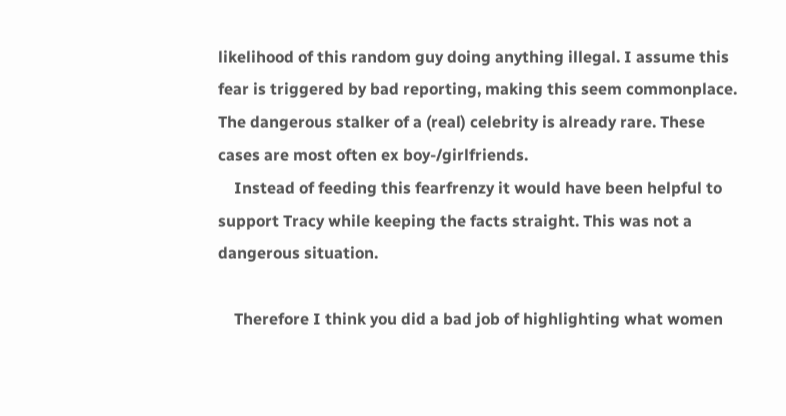likelihood of this random guy doing anything illegal. I assume this fear is triggered by bad reporting, making this seem commonplace. The dangerous stalker of a (real) celebrity is already rare. These cases are most often ex boy-/girlfriends.
    Instead of feeding this fearfrenzy it would have been helpful to support Tracy while keeping the facts straight. This was not a dangerous situation.

    Therefore I think you did a bad job of highlighting what women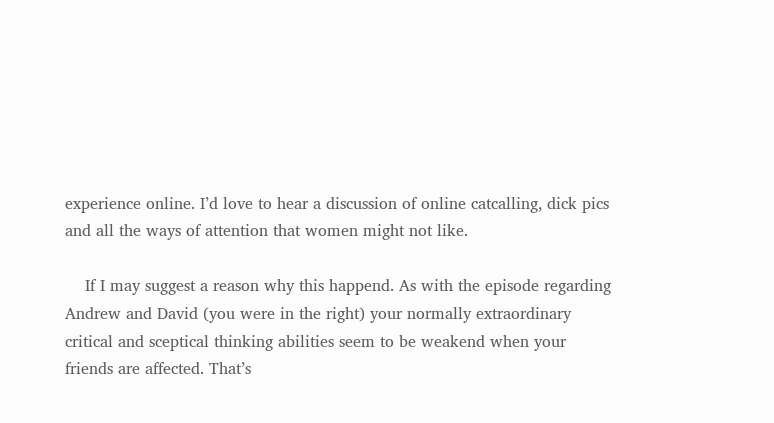experience online. I’d love to hear a discussion of online catcalling, dick pics and all the ways of attention that women might not like.

    If I may suggest a reason why this happend. As with the episode regarding Andrew and David (you were in the right) your normally extraordinary critical and sceptical thinking abilities seem to be weakend when your friends are affected. That’s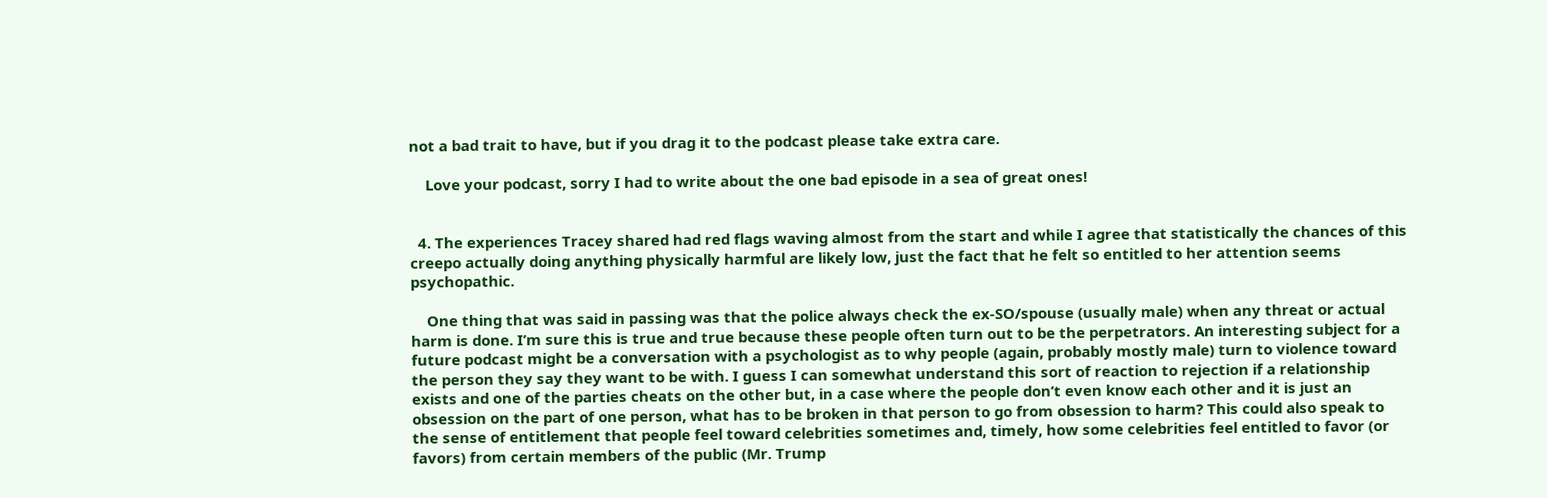not a bad trait to have, but if you drag it to the podcast please take extra care.

    Love your podcast, sorry I had to write about the one bad episode in a sea of great ones!


  4. The experiences Tracey shared had red flags waving almost from the start and while I agree that statistically the chances of this creepo actually doing anything physically harmful are likely low, just the fact that he felt so entitled to her attention seems psychopathic.

    One thing that was said in passing was that the police always check the ex-SO/spouse (usually male) when any threat or actual harm is done. I’m sure this is true and true because these people often turn out to be the perpetrators. An interesting subject for a future podcast might be a conversation with a psychologist as to why people (again, probably mostly male) turn to violence toward the person they say they want to be with. I guess I can somewhat understand this sort of reaction to rejection if a relationship exists and one of the parties cheats on the other but, in a case where the people don’t even know each other and it is just an obsession on the part of one person, what has to be broken in that person to go from obsession to harm? This could also speak to the sense of entitlement that people feel toward celebrities sometimes and, timely, how some celebrities feel entitled to favor (or favors) from certain members of the public (Mr. Trump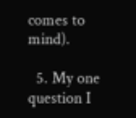comes to mind).

  5. My one question I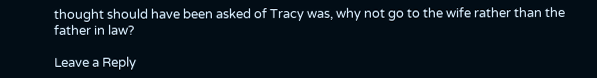thought should have been asked of Tracy was, why not go to the wife rather than the father in law?

Leave a Reply